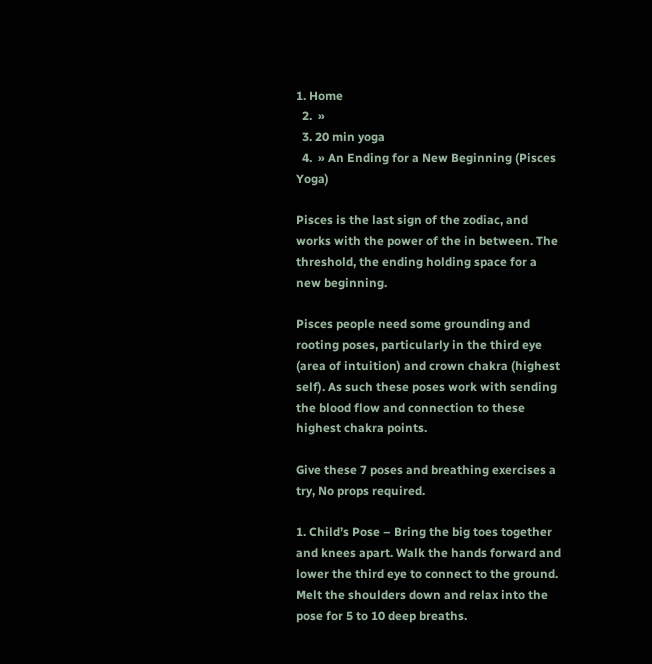1. Home
  2.  »
  3. 20 min yoga
  4.  » An Ending for a New Beginning (Pisces Yoga)

Pisces is the last sign of the zodiac, and works with the power of the in between. The threshold, the ending holding space for a new beginning.

Pisces people need some grounding and rooting poses, particularly in the third eye (area of intuition) and crown chakra (highest self). As such these poses work with sending the blood flow and connection to these highest chakra points.

Give these 7 poses and breathing exercises a try, No props required.

1. Child’s Pose – Bring the big toes together and knees apart. Walk the hands forward and lower the third eye to connect to the ground. Melt the shoulders down and relax into the pose for 5 to 10 deep breaths.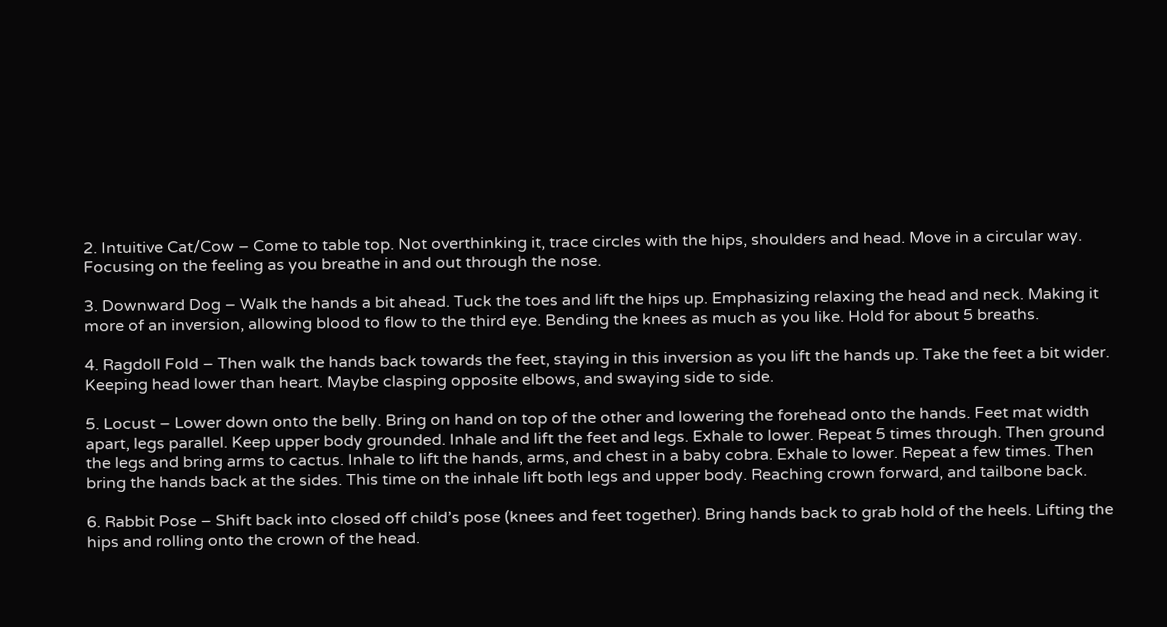2. Intuitive Cat/Cow – Come to table top. Not overthinking it, trace circles with the hips, shoulders and head. Move in a circular way. Focusing on the feeling as you breathe in and out through the nose.

3. Downward Dog – Walk the hands a bit ahead. Tuck the toes and lift the hips up. Emphasizing relaxing the head and neck. Making it more of an inversion, allowing blood to flow to the third eye. Bending the knees as much as you like. Hold for about 5 breaths.

4. Ragdoll Fold – Then walk the hands back towards the feet, staying in this inversion as you lift the hands up. Take the feet a bit wider. Keeping head lower than heart. Maybe clasping opposite elbows, and swaying side to side.

5. Locust – Lower down onto the belly. Bring on hand on top of the other and lowering the forehead onto the hands. Feet mat width apart, legs parallel. Keep upper body grounded. Inhale and lift the feet and legs. Exhale to lower. Repeat 5 times through. Then ground the legs and bring arms to cactus. Inhale to lift the hands, arms, and chest in a baby cobra. Exhale to lower. Repeat a few times. Then bring the hands back at the sides. This time on the inhale lift both legs and upper body. Reaching crown forward, and tailbone back.

6. Rabbit Pose – Shift back into closed off child’s pose (knees and feet together). Bring hands back to grab hold of the heels. Lifting the hips and rolling onto the crown of the head.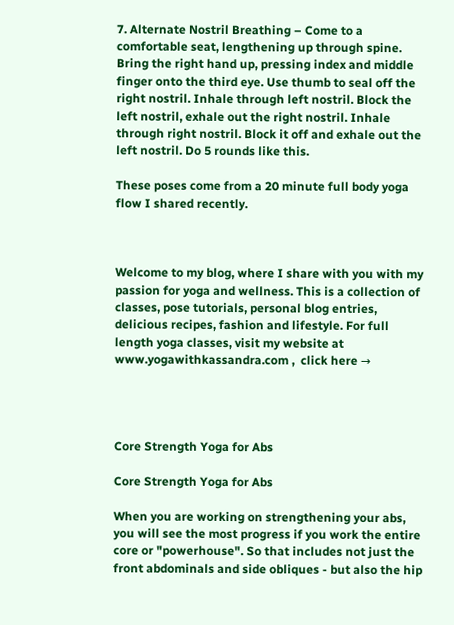7. Alternate Nostril Breathing – Come to a comfortable seat, lengthening up through spine. Bring the right hand up, pressing index and middle finger onto the third eye. Use thumb to seal off the right nostril. Inhale through left nostril. Block the left nostril, exhale out the right nostril. Inhale through right nostril. Block it off and exhale out the left nostril. Do 5 rounds like this.

These poses come from a 20 minute full body yoga flow I shared recently.



Welcome to my blog, where I share with you with my passion for yoga and wellness. This is a collection of classes, pose tutorials, personal blog entries, delicious recipes, fashion and lifestyle. For full length yoga classes, visit my website at www.yogawithkassandra.com ,  click here →




Core Strength Yoga for Abs

Core Strength Yoga for Abs

When you are working on strengthening your abs, you will see the most progress if you work the entire core or "powerhouse". So that includes not just the front abdominals and side obliques - but also the hip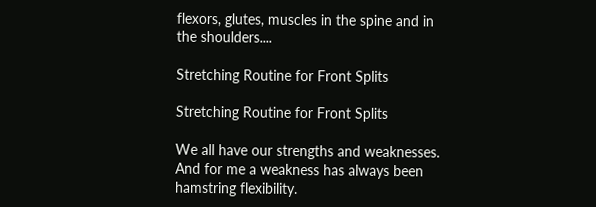flexors, glutes, muscles in the spine and in the shoulders....

Stretching Routine for Front Splits

Stretching Routine for Front Splits

We all have our strengths and weaknesses. And for me a weakness has always been hamstring flexibility.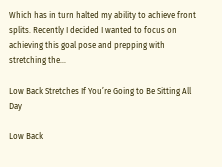Which has in turn halted my ability to achieve front splits. Recently I decided I wanted to focus on achieving this goal pose and prepping with stretching the...

Low Back Stretches If You’re Going to Be Sitting All Day

Low Back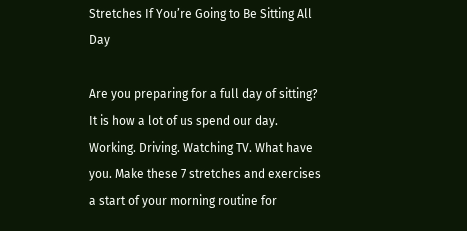Stretches If You’re Going to Be Sitting All Day

Are you preparing for a full day of sitting? It is how a lot of us spend our day. Working. Driving. Watching TV. What have you. Make these 7 stretches and exercises a start of your morning routine for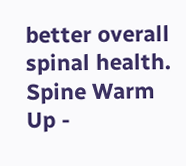better overall spinal health. Spine Warm Up -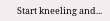Start kneeling and...